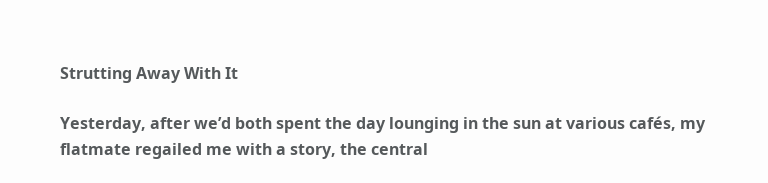Strutting Away With It

Yesterday, after we’d both spent the day lounging in the sun at various cafés, my flatmate regailed me with a story, the central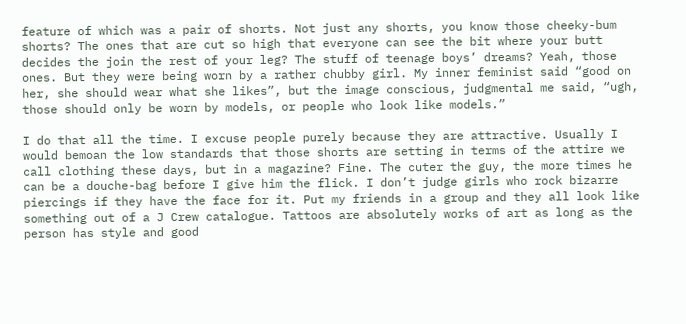feature of which was a pair of shorts. Not just any shorts, you know those cheeky-bum shorts? The ones that are cut so high that everyone can see the bit where your butt decides the join the rest of your leg? The stuff of teenage boys’ dreams? Yeah, those ones. But they were being worn by a rather chubby girl. My inner feminist said “good on her, she should wear what she likes”, but the image conscious, judgmental me said, “ugh, those should only be worn by models, or people who look like models.”

I do that all the time. I excuse people purely because they are attractive. Usually I would bemoan the low standards that those shorts are setting in terms of the attire we call clothing these days, but in a magazine? Fine. The cuter the guy, the more times he can be a douche-bag before I give him the flick. I don’t judge girls who rock bizarre piercings if they have the face for it. Put my friends in a group and they all look like something out of a J Crew catalogue. Tattoos are absolutely works of art as long as the person has style and good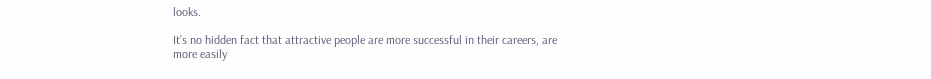looks.

It’s no hidden fact that attractive people are more successful in their careers, are more easily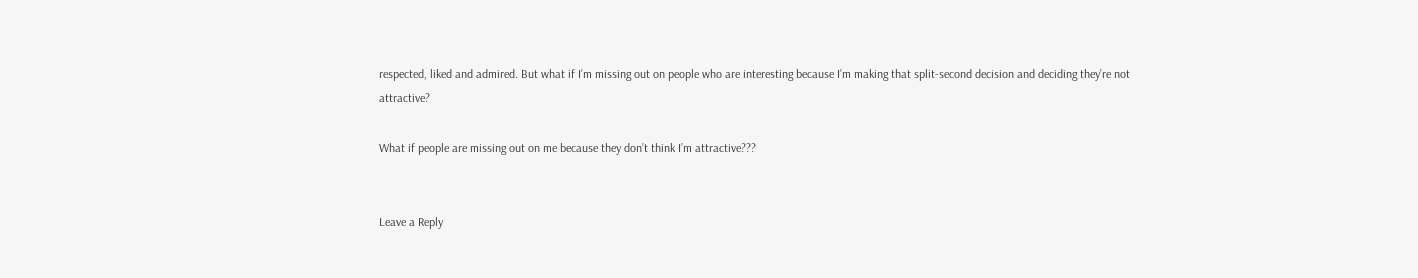respected, liked and admired. But what if I’m missing out on people who are interesting because I’m making that split-second decision and deciding they’re not attractive?

What if people are missing out on me because they don’t think I’m attractive???


Leave a Reply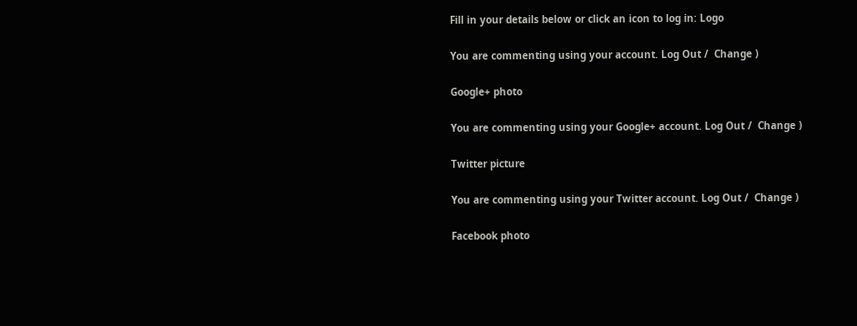Fill in your details below or click an icon to log in: Logo

You are commenting using your account. Log Out /  Change )

Google+ photo

You are commenting using your Google+ account. Log Out /  Change )

Twitter picture

You are commenting using your Twitter account. Log Out /  Change )

Facebook photo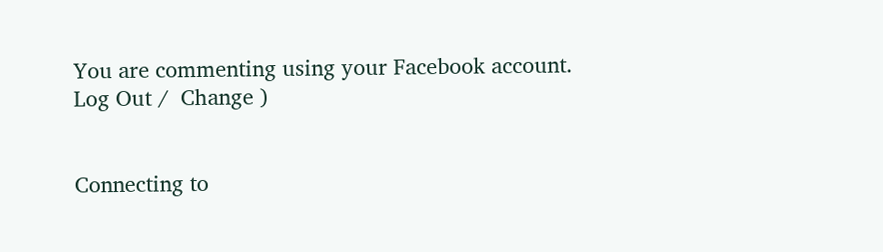You are commenting using your Facebook account. Log Out /  Change )


Connecting to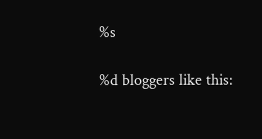%s

%d bloggers like this: